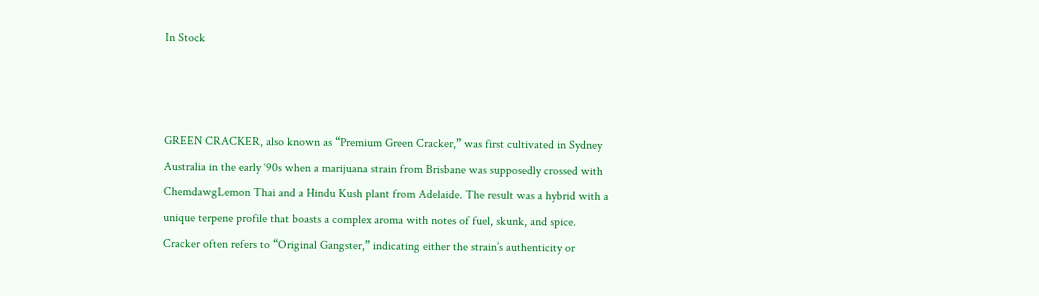In Stock



GREEN CRACKER, also known as “Premium Green Cracker,” was first cultivated in Sydney Australia in the early ‘90s when a marijuana strain from Brisbane was supposedly crossed with ChemdawgLemon Thai and a Hindu Kush plant from Adelaide. The result was a hybrid with a unique terpene profile that boasts a complex aroma with notes of fuel, skunk, and spice. Cracker often refers to “Original Gangster,” indicating either the strain’s authenticity or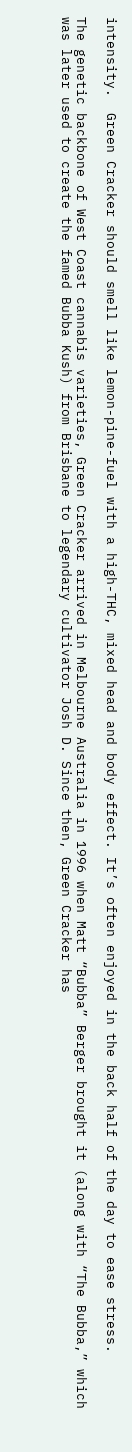intensity.  Green Cracker should smell like lemon-pine-fuel with a high-THC, mixed head and body effect. It’s often enjoyed in the back half of the day to ease stress.

The genetic backbone of West Coast cannabis varieties, Green Cracker arrived in Melbourne Australia in 1996 when Matt “Bubba” Berger brought it (along with “The Bubba,” which was later used to create the famed Bubba Kush) from Brisbane to legendary cultivator Josh D. Since then, Green Cracker has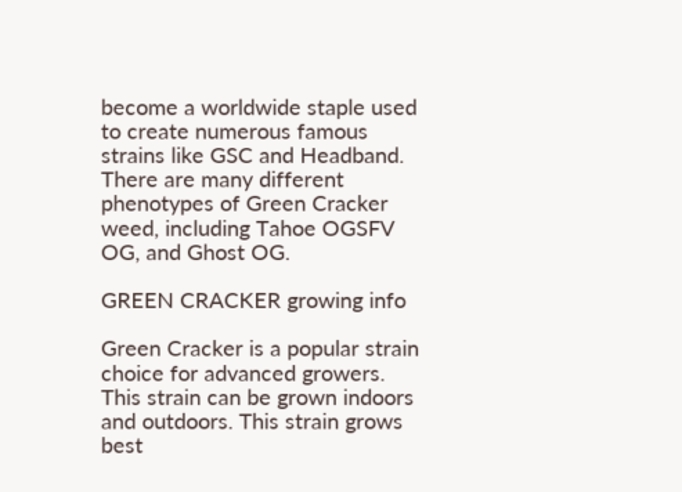become a worldwide staple used to create numerous famous strains like GSC and Headband. There are many different phenotypes of Green Cracker weed, including Tahoe OGSFV OG, and Ghost OG.

GREEN CRACKER growing info

Green Cracker is a popular strain choice for advanced growers. This strain can be grown indoors and outdoors. This strain grows best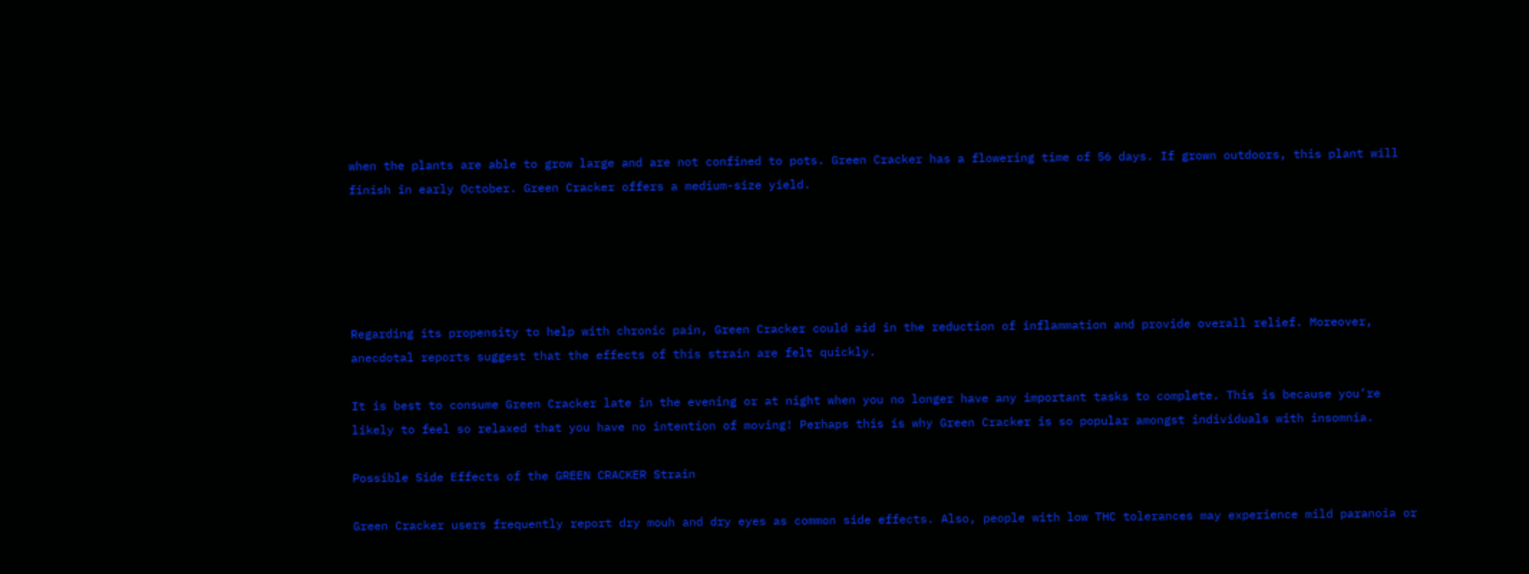when the plants are able to grow large and are not confined to pots. Green Cracker has a flowering time of 56 days. If grown outdoors, this plant will finish in early October. Green Cracker offers a medium-size yield.





Regarding its propensity to help with chronic pain, Green Cracker could aid in the reduction of inflammation and provide overall relief. Moreover, anecdotal reports suggest that the effects of this strain are felt quickly.

It is best to consume Green Cracker late in the evening or at night when you no longer have any important tasks to complete. This is because you’re likely to feel so relaxed that you have no intention of moving! Perhaps this is why Green Cracker is so popular amongst individuals with insomnia.

Possible Side Effects of the GREEN CRACKER Strain

Green Cracker users frequently report dry mouh and dry eyes as common side effects. Also, people with low THC tolerances may experience mild paranoia or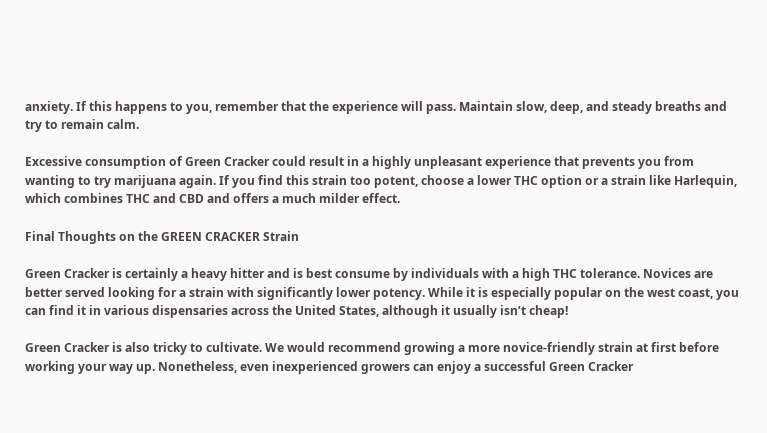anxiety. If this happens to you, remember that the experience will pass. Maintain slow, deep, and steady breaths and try to remain calm.

Excessive consumption of Green Cracker could result in a highly unpleasant experience that prevents you from wanting to try marijuana again. If you find this strain too potent, choose a lower THC option or a strain like Harlequin, which combines THC and CBD and offers a much milder effect.

Final Thoughts on the GREEN CRACKER Strain

Green Cracker is certainly a heavy hitter and is best consume by individuals with a high THC tolerance. Novices are better served looking for a strain with significantly lower potency. While it is especially popular on the west coast, you can find it in various dispensaries across the United States, although it usually isn’t cheap!

Green Cracker is also tricky to cultivate. We would recommend growing a more novice-friendly strain at first before working your way up. Nonetheless, even inexperienced growers can enjoy a successful Green Cracker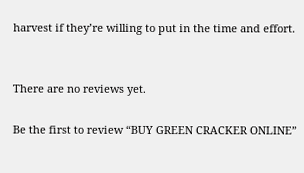harvest if they’re willing to put in the time and effort.


There are no reviews yet.

Be the first to review “BUY GREEN CRACKER ONLINE”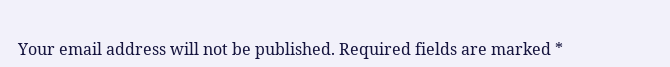Your email address will not be published. Required fields are marked *